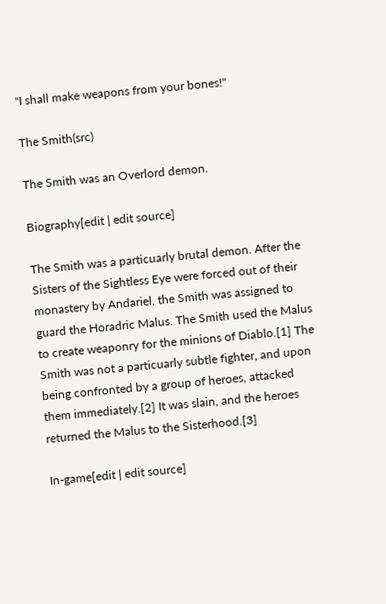"I shall make weapons from your bones!"

The Smith(src)

The Smith was an Overlord demon.

Biography[edit | edit source]

The Smith was a particuarly brutal demon. After the Sisters of the Sightless Eye were forced out of their monastery by Andariel, the Smith was assigned to guard the Horadric Malus. The Smith used the Malus to create weaponry for the minions of Diablo.[1] The Smith was not a particuarly subtle fighter, and upon being confronted by a group of heroes, attacked them immediately.[2] It was slain, and the heroes returned the Malus to the Sisterhood.[3]

In-game[edit | edit source]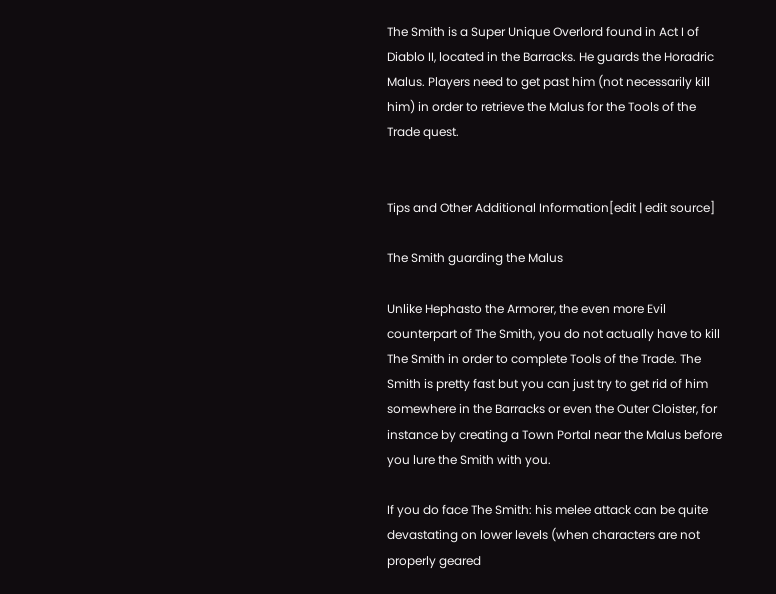The Smith is a Super Unique Overlord found in Act I of Diablo II, located in the Barracks. He guards the Horadric Malus. Players need to get past him (not necessarily kill him) in order to retrieve the Malus for the Tools of the Trade quest.


Tips and Other Additional Information[edit | edit source]

The Smith guarding the Malus

Unlike Hephasto the Armorer, the even more Evil counterpart of The Smith, you do not actually have to kill The Smith in order to complete Tools of the Trade. The Smith is pretty fast but you can just try to get rid of him somewhere in the Barracks or even the Outer Cloister, for instance by creating a Town Portal near the Malus before you lure the Smith with you.

If you do face The Smith: his melee attack can be quite devastating on lower levels (when characters are not properly geared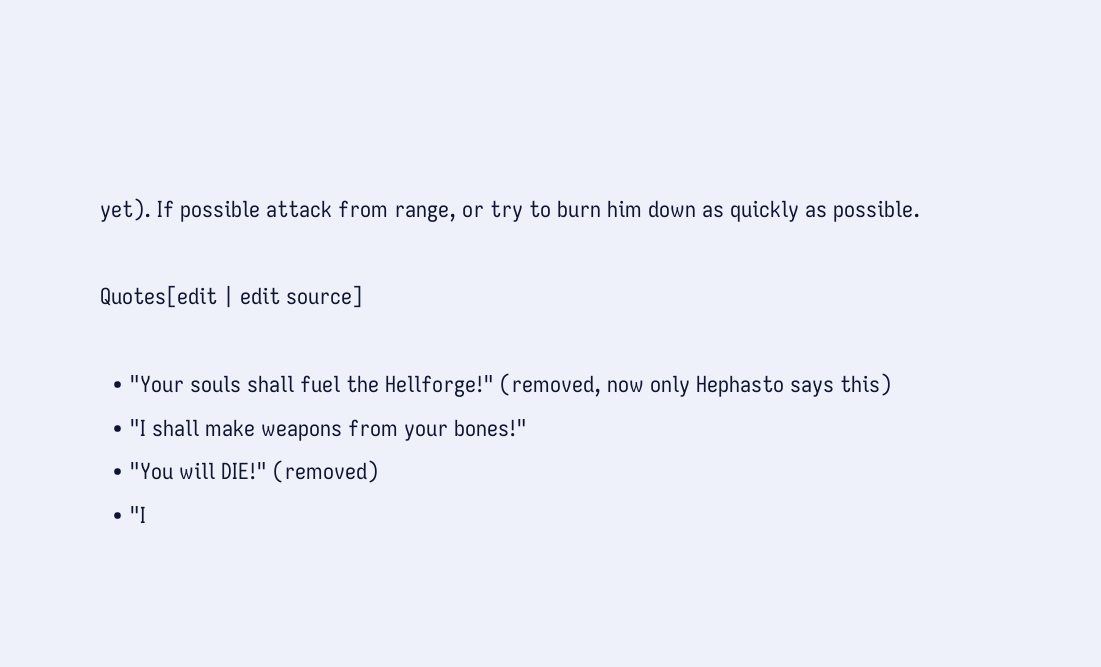yet). If possible attack from range, or try to burn him down as quickly as possible.

Quotes[edit | edit source]

  • "Your souls shall fuel the Hellforge!" (removed, now only Hephasto says this)
  • "I shall make weapons from your bones!"
  • "You will DIE!" (removed)
  • "I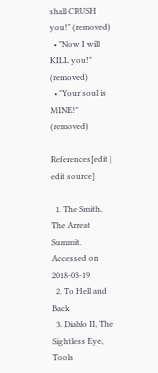shall CRUSH you!" (removed)
  • "Now I will KILL you!" (removed)
  • "Your soul is MINE!" (removed)

References[edit | edit source]

  1. The Smith, The Arreat Summit. Accessed on 2018-03-19
  2. To Hell and Back
  3. Diablo II, The Sightless Eye, Tools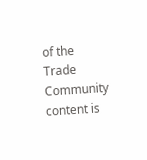of the Trade
Community content is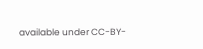available under CC-BY-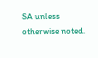SA unless otherwise noted.